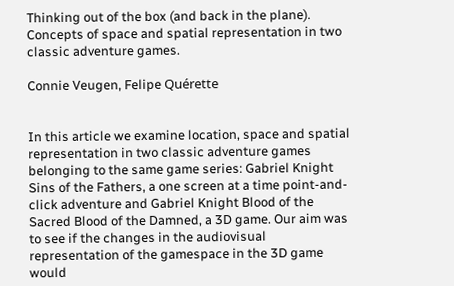Thinking out of the box (and back in the plane). Concepts of space and spatial representation in two classic adventure games.

Connie Veugen, Felipe Quérette


In this article we examine location, space and spatial representation in two classic adventure games belonging to the same game series: Gabriel Knight Sins of the Fathers, a one screen at a time point-and-click adventure and Gabriel Knight Blood of the Sacred Blood of the Damned, a 3D game. Our aim was to see if the changes in the audiovisual representation of the gamespace in the 3D game would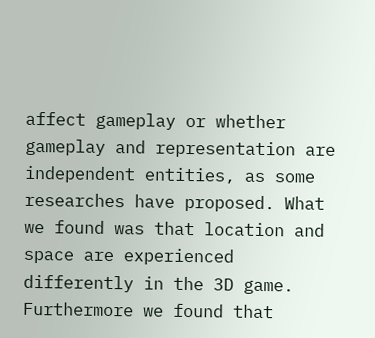affect gameplay or whether gameplay and representation are independent entities, as some researches have proposed. What we found was that location and space are experienced differently in the 3D game. Furthermore we found that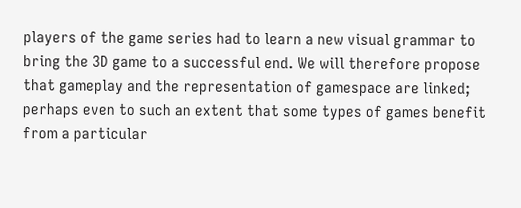players of the game series had to learn a new visual grammar to bring the 3D game to a successful end. We will therefore propose that gameplay and the representation of gamespace are linked; perhaps even to such an extent that some types of games benefit from a particular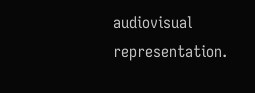audiovisual representation.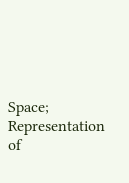Space; Representation of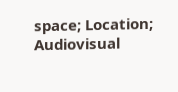space; Location; Audiovisual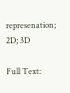represenation; 2D; 3D

Full Text: